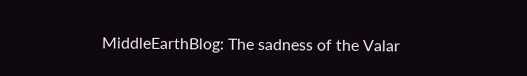MiddleEarthBlog: The sadness of the Valar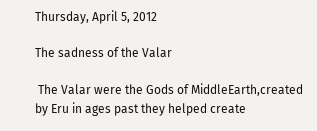Thursday, April 5, 2012

The sadness of the Valar

 The Valar were the Gods of MiddleEarth,created by Eru in ages past they helped create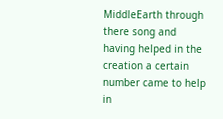MiddleEarth through there song and having helped in the creation a certain number came to help in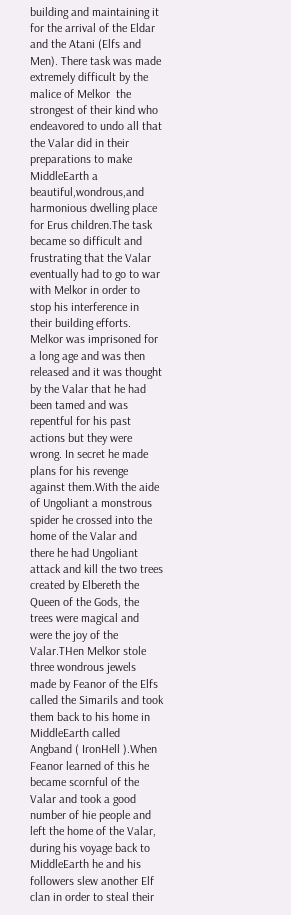building and maintaining it for the arrival of the Eldar and the Atani (Elfs and Men). There task was made extremely difficult by the malice of Melkor  the strongest of their kind who endeavored to undo all that the Valar did in their preparations to make MiddleEarth a beautiful,wondrous,and harmonious dwelling place for Erus children.The task became so difficult and frustrating that the Valar eventually had to go to war with Melkor in order to stop his interference in their building efforts. Melkor was imprisoned for a long age and was then released and it was thought by the Valar that he had been tamed and was repentful for his past actions but they were wrong. In secret he made plans for his revenge against them.With the aide of Ungoliant a monstrous spider he crossed into the home of the Valar and there he had Ungoliant attack and kill the two trees created by Elbereth the Queen of the Gods, the trees were magical and were the joy of the Valar.THen Melkor stole three wondrous jewels made by Feanor of the Elfs called the Simarils and took them back to his home in MiddleEarth called Angband ( IronHell ).When Feanor learned of this he became scornful of the Valar and took a good number of hie people and left the home of the Valar, during his voyage back to MiddleEarth he and his followers slew another Elf clan in order to steal their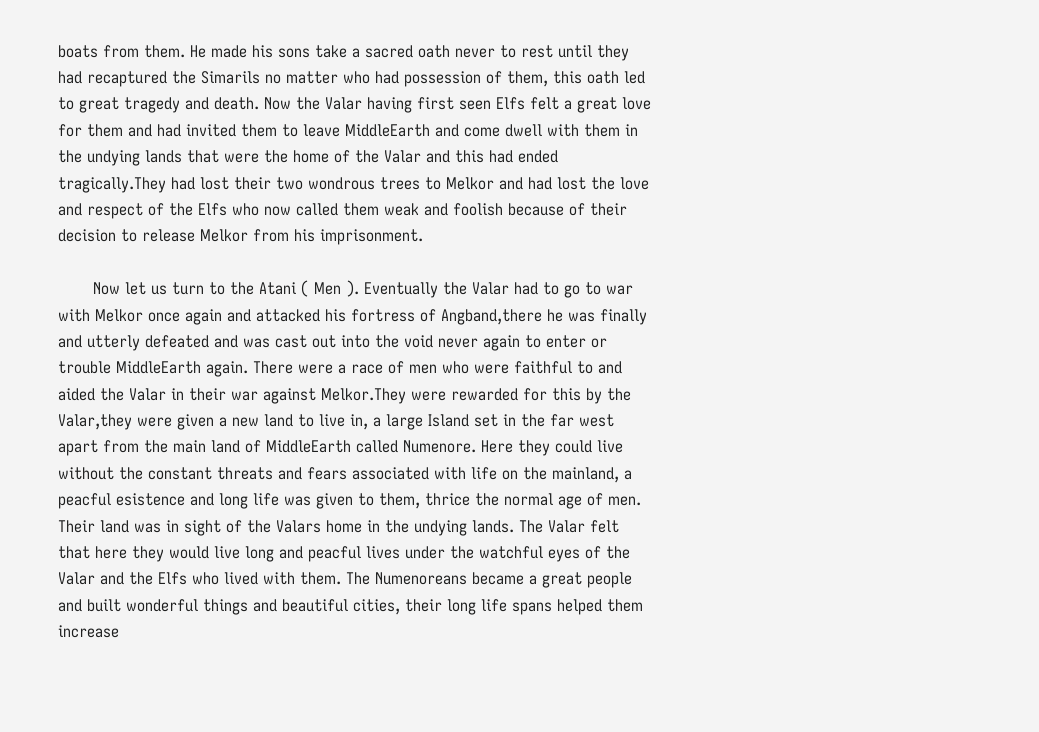boats from them. He made his sons take a sacred oath never to rest until they had recaptured the Simarils no matter who had possession of them, this oath led to great tragedy and death. Now the Valar having first seen Elfs felt a great love for them and had invited them to leave MiddleEarth and come dwell with them in the undying lands that were the home of the Valar and this had ended tragically.They had lost their two wondrous trees to Melkor and had lost the love and respect of the Elfs who now called them weak and foolish because of their decision to release Melkor from his imprisonment.

       Now let us turn to the Atani ( Men ). Eventually the Valar had to go to war with Melkor once again and attacked his fortress of Angband,there he was finally and utterly defeated and was cast out into the void never again to enter or trouble MiddleEarth again. There were a race of men who were faithful to and aided the Valar in their war against Melkor.They were rewarded for this by the Valar,they were given a new land to live in, a large Island set in the far west apart from the main land of MiddleEarth called Numenore. Here they could live without the constant threats and fears associated with life on the mainland, a peacful esistence and long life was given to them, thrice the normal age of men. Their land was in sight of the Valars home in the undying lands. The Valar felt that here they would live long and peacful lives under the watchful eyes of the Valar and the Elfs who lived with them. The Numenoreans became a great people and built wonderful things and beautiful cities, their long life spans helped them increase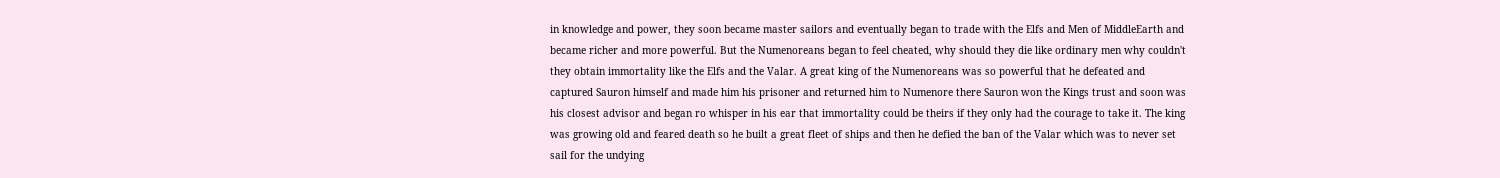in knowledge and power, they soon became master sailors and eventually began to trade with the Elfs and Men of MiddleEarth and became richer and more powerful. But the Numenoreans began to feel cheated, why should they die like ordinary men why couldn't they obtain immortality like the Elfs and the Valar. A great king of the Numenoreans was so powerful that he defeated and captured Sauron himself and made him his prisoner and returned him to Numenore there Sauron won the Kings trust and soon was his closest advisor and began ro whisper in his ear that immortality could be theirs if they only had the courage to take it. The king was growing old and feared death so he built a great fleet of ships and then he defied the ban of the Valar which was to never set sail for the undying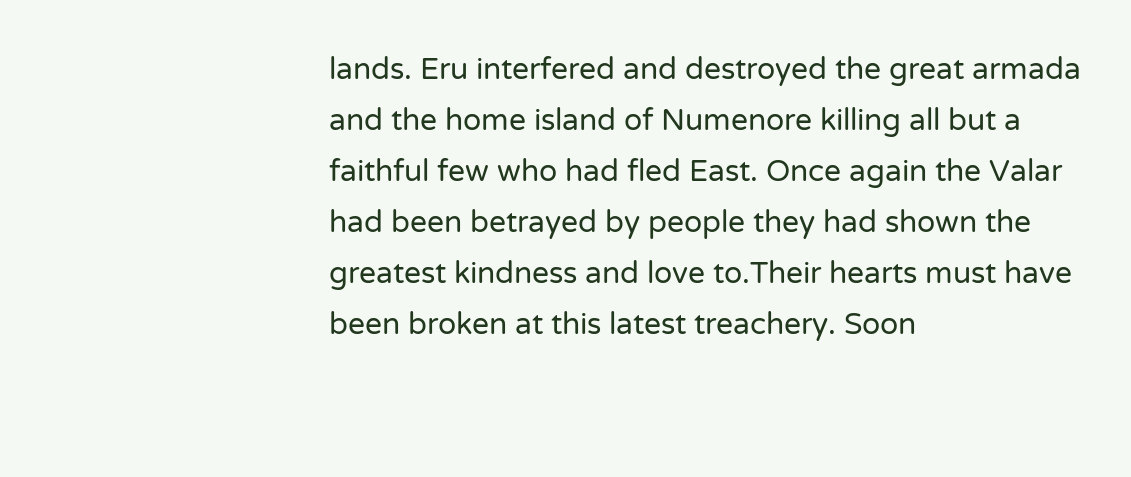lands. Eru interfered and destroyed the great armada and the home island of Numenore killing all but a faithful few who had fled East. Once again the Valar had been betrayed by people they had shown the greatest kindness and love to.Their hearts must have been broken at this latest treachery. Soon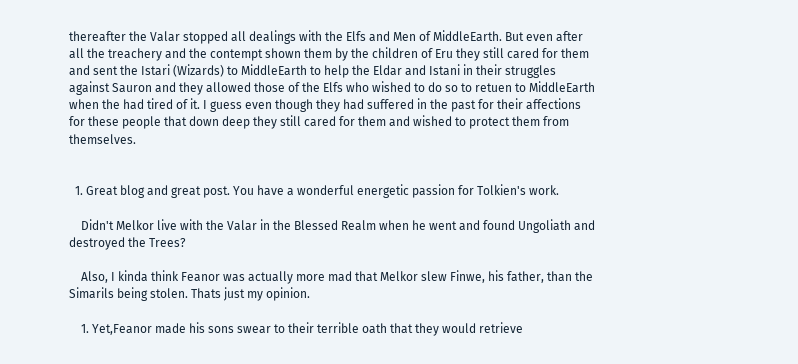thereafter the Valar stopped all dealings with the Elfs and Men of MiddleEarth. But even after all the treachery and the contempt shown them by the children of Eru they still cared for them and sent the Istari (Wizards) to MiddleEarth to help the Eldar and Istani in their struggles against Sauron and they allowed those of the Elfs who wished to do so to retuen to MiddleEarth when the had tired of it. I guess even though they had suffered in the past for their affections for these people that down deep they still cared for them and wished to protect them from themselves.


  1. Great blog and great post. You have a wonderful energetic passion for Tolkien's work.

    Didn't Melkor live with the Valar in the Blessed Realm when he went and found Ungoliath and destroyed the Trees?

    Also, I kinda think Feanor was actually more mad that Melkor slew Finwe, his father, than the Simarils being stolen. Thats just my opinion.

    1. Yet,Feanor made his sons swear to their terrible oath that they would retrieve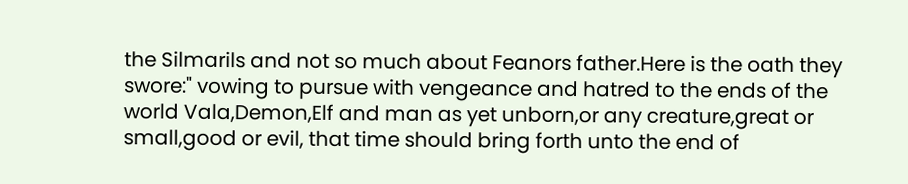the Silmarils and not so much about Feanors father.Here is the oath they swore:" vowing to pursue with vengeance and hatred to the ends of the world Vala,Demon,Elf and man as yet unborn,or any creature,great or small,good or evil, that time should bring forth unto the end of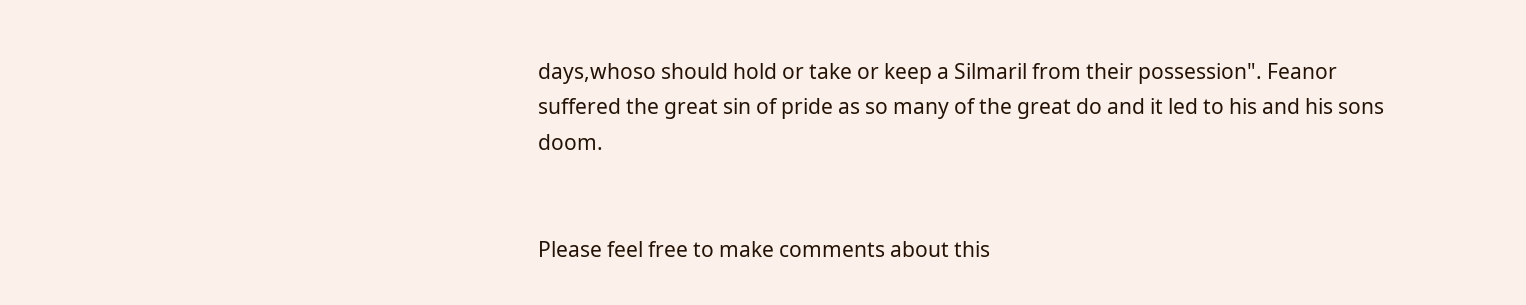days,whoso should hold or take or keep a Silmaril from their possession". Feanor suffered the great sin of pride as so many of the great do and it led to his and his sons doom.


Please feel free to make comments about this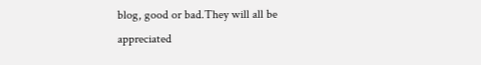blog, good or bad.They will all be appreciated